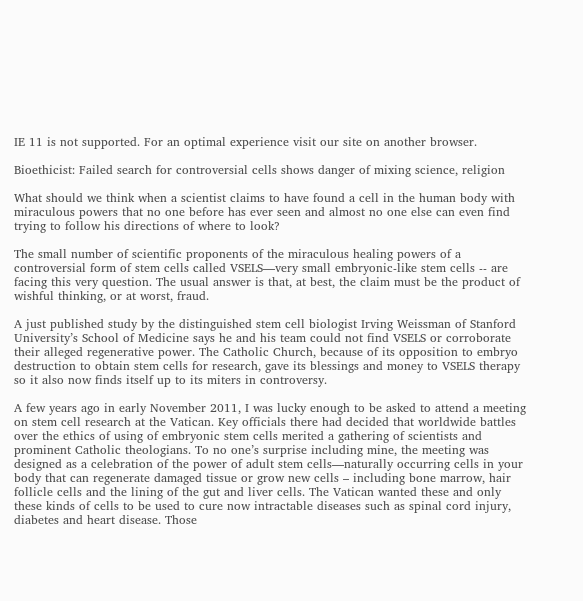IE 11 is not supported. For an optimal experience visit our site on another browser.

Bioethicist: Failed search for controversial cells shows danger of mixing science, religion

What should we think when a scientist claims to have found a cell in the human body with miraculous powers that no one before has ever seen and almost no one else can even find trying to follow his directions of where to look?

The small number of scientific proponents of the miraculous healing powers of a controversial form of stem cells called VSELS—very small embryonic-like stem cells -- are facing this very question. The usual answer is that, at best, the claim must be the product of wishful thinking, or at worst, fraud.

A just published study by the distinguished stem cell biologist Irving Weissman of Stanford University’s School of Medicine says he and his team could not find VSELS or corroborate their alleged regenerative power. The Catholic Church, because of its opposition to embryo destruction to obtain stem cells for research, gave its blessings and money to VSELS therapy so it also now finds itself up to its miters in controversy.

A few years ago in early November 2011, I was lucky enough to be asked to attend a meeting on stem cell research at the Vatican. Key officials there had decided that worldwide battles over the ethics of using of embryonic stem cells merited a gathering of scientists and prominent Catholic theologians. To no one’s surprise including mine, the meeting was designed as a celebration of the power of adult stem cells—naturally occurring cells in your body that can regenerate damaged tissue or grow new cells – including bone marrow, hair follicle cells and the lining of the gut and liver cells. The Vatican wanted these and only these kinds of cells to be used to cure now intractable diseases such as spinal cord injury, diabetes and heart disease. Those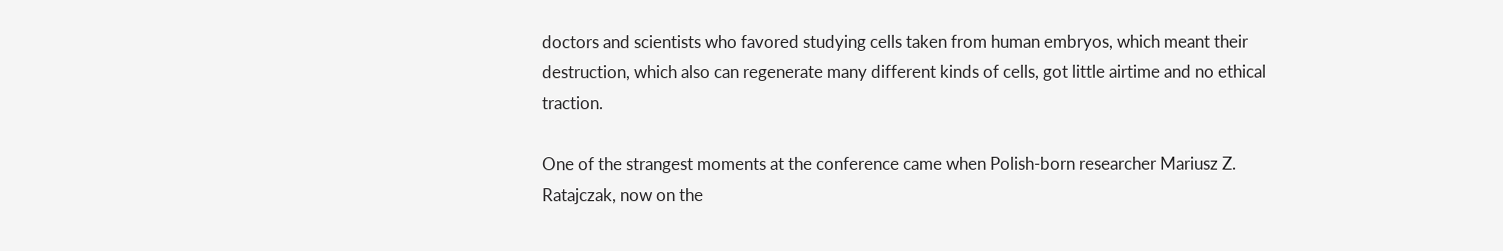doctors and scientists who favored studying cells taken from human embryos, which meant their destruction, which also can regenerate many different kinds of cells, got little airtime and no ethical traction.

One of the strangest moments at the conference came when Polish-born researcher Mariusz Z. Ratajczak, now on the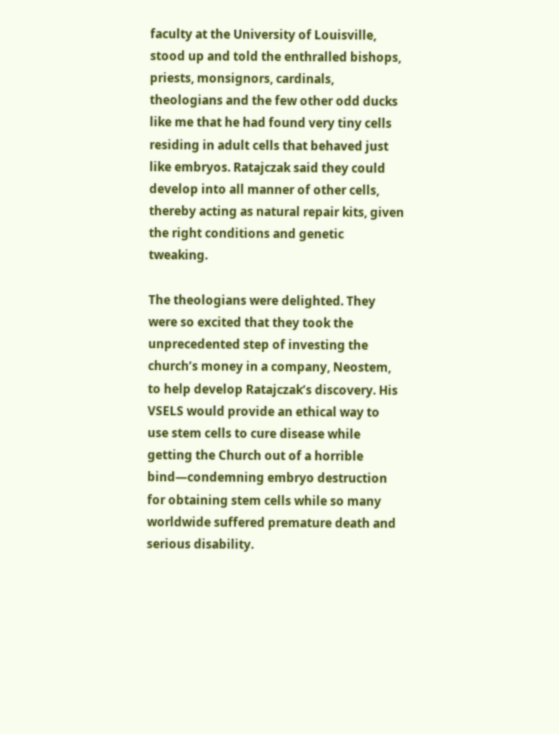faculty at the University of Louisville, stood up and told the enthralled bishops, priests, monsignors, cardinals, theologians and the few other odd ducks like me that he had found very tiny cells residing in adult cells that behaved just like embryos. Ratajczak said they could develop into all manner of other cells, thereby acting as natural repair kits, given the right conditions and genetic tweaking.

The theologians were delighted. They were so excited that they took the unprecedented step of investing the church’s money in a company, Neostem, to help develop Ratajczak’s discovery. His VSELS would provide an ethical way to use stem cells to cure disease while getting the Church out of a horrible bind—condemning embryo destruction for obtaining stem cells while so many worldwide suffered premature death and serious disability.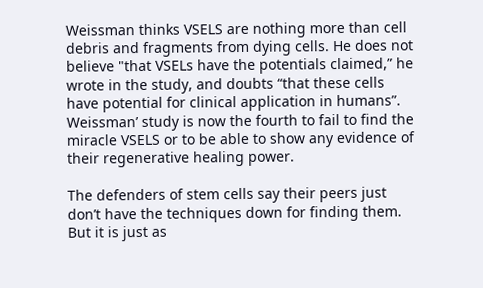Weissman thinks VSELS are nothing more than cell debris and fragments from dying cells. He does not believe "that VSELs have the potentials claimed,” he wrote in the study, and doubts “that these cells have potential for clinical application in humans”. Weissman’ study is now the fourth to fail to find the miracle VSELS or to be able to show any evidence of their regenerative healing power.

The defenders of stem cells say their peers just don’t have the techniques down for finding them. But it is just as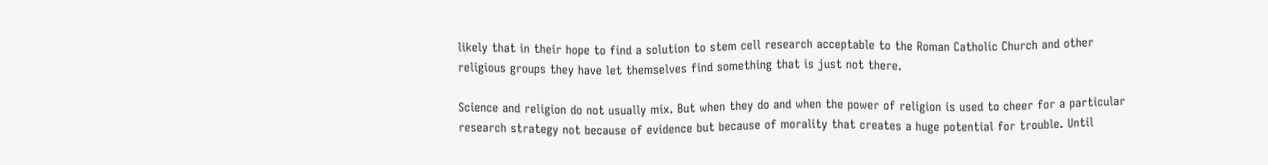likely that in their hope to find a solution to stem cell research acceptable to the Roman Catholic Church and other religious groups they have let themselves find something that is just not there.

Science and religion do not usually mix. But when they do and when the power of religion is used to cheer for a particular research strategy not because of evidence but because of morality that creates a huge potential for trouble. Until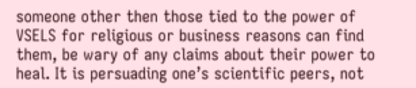someone other then those tied to the power of VSELS for religious or business reasons can find them, be wary of any claims about their power to heal. It is persuading one’s scientific peers, not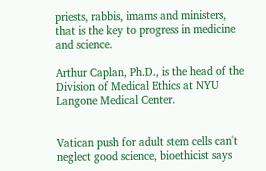priests, rabbis, imams and ministers, that is the key to progress in medicine and science.

Arthur Caplan, Ph.D., is the head of the Division of Medical Ethics at NYU Langone Medical Center.


Vatican push for adult stem cells can't neglect good science, bioethicist says